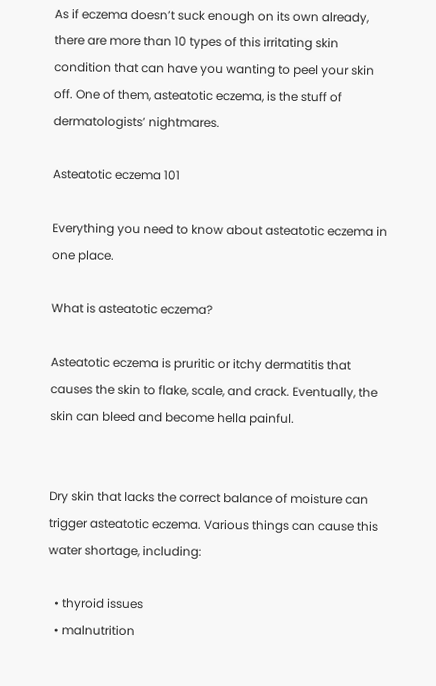As if eczema doesn’t suck enough on its own already, there are more than 10 types of this irritating skin condition that can have you wanting to peel your skin off. One of them, asteatotic eczema, is the stuff of dermatologists’ nightmares.

Asteatotic eczema 101

Everything you need to know about asteatotic eczema in one place.

What is asteatotic eczema?

Asteatotic eczema is pruritic or itchy dermatitis that causes the skin to flake, scale, and crack. Eventually, the skin can bleed and become hella painful.


Dry skin that lacks the correct balance of moisture can trigger asteatotic eczema. Various things can cause this water shortage, including:

  • thyroid issues
  • malnutrition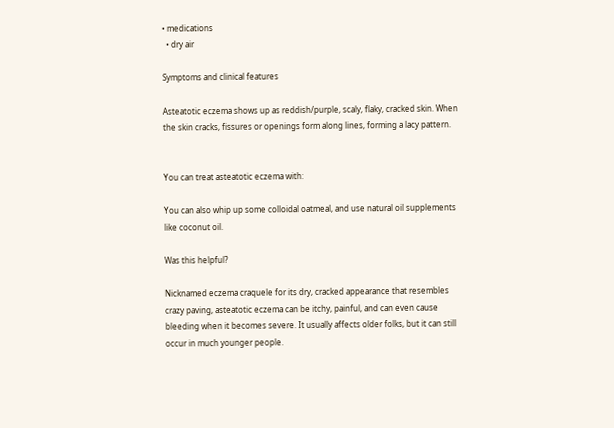• medications
  • dry air

Symptoms and clinical features

Asteatotic eczema shows up as reddish/purple, scaly, flaky, cracked skin. When the skin cracks, fissures or openings form along lines, forming a lacy pattern.


You can treat asteatotic eczema with:

You can also whip up some colloidal oatmeal, and use natural oil supplements like coconut oil.

Was this helpful?

Nicknamed eczema craquele for its dry, cracked appearance that resembles crazy paving, asteatotic eczema can be itchy, painful, and can even cause bleeding when it becomes severe. It usually affects older folks, but it can still occur in much younger people.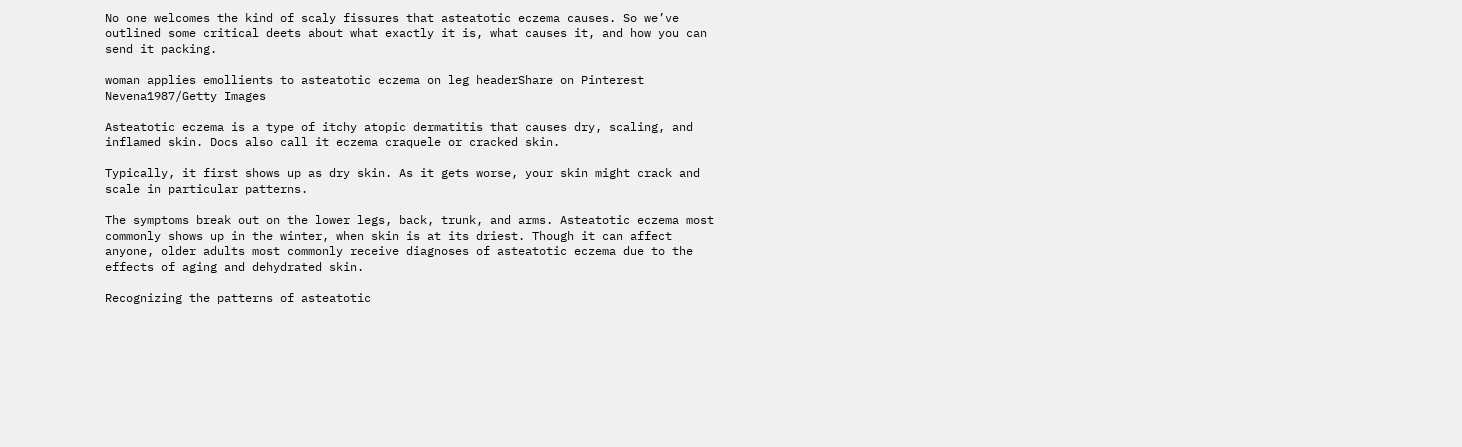No one welcomes the kind of scaly fissures that asteatotic eczema causes. So we’ve outlined some critical deets about what exactly it is, what causes it, and how you can send it packing.

woman applies emollients to asteatotic eczema on leg headerShare on Pinterest
Nevena1987/Getty Images

Asteatotic eczema is a type of itchy atopic dermatitis that causes dry, scaling, and inflamed skin. Docs also call it eczema craquele or cracked skin.

Typically, it first shows up as dry skin. As it gets worse, your skin might crack and scale in particular patterns.

The symptoms break out on the lower legs, back, trunk, and arms. Asteatotic eczema most commonly shows up in the winter, when skin is at its driest. Though it can affect anyone, older adults most commonly receive diagnoses of asteatotic eczema due to the effects of aging and dehydrated skin.

Recognizing the patterns of asteatotic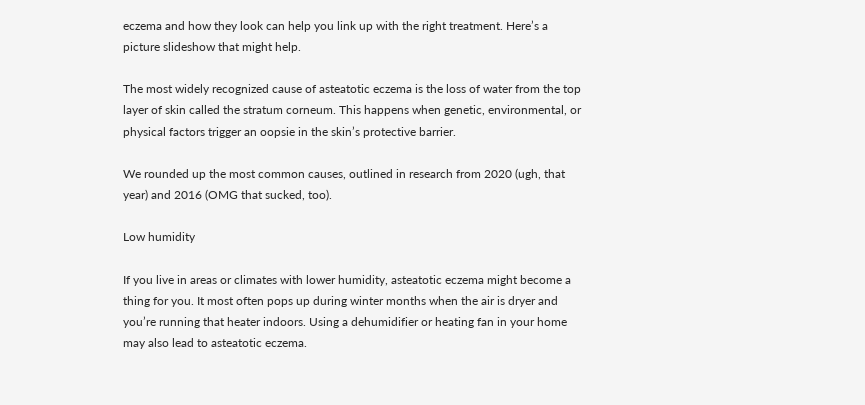eczema and how they look can help you link up with the right treatment. Here’s a picture slideshow that might help.

The most widely recognized cause of asteatotic eczema is the loss of water from the top layer of skin called the stratum corneum. This happens when genetic, environmental, or physical factors trigger an oopsie in the skin’s protective barrier.

We rounded up the most common causes, outlined in research from 2020 (ugh, that year) and 2016 (OMG that sucked, too).

Low humidity

If you live in areas or climates with lower humidity, asteatotic eczema might become a thing for you. It most often pops up during winter months when the air is dryer and you’re running that heater indoors. Using a dehumidifier or heating fan in your home may also lead to asteatotic eczema.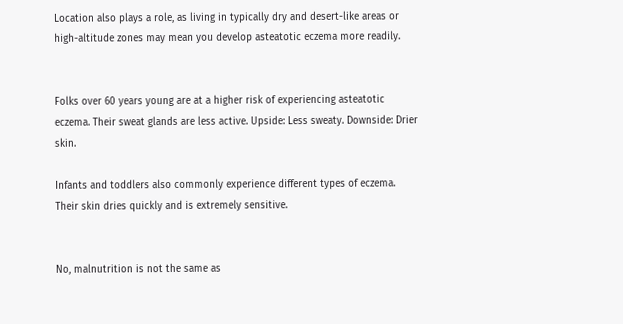Location also plays a role, as living in typically dry and desert-like areas or high-altitude zones may mean you develop asteatotic eczema more readily.


Folks over 60 years young are at a higher risk of experiencing asteatotic eczema. Their sweat glands are less active. Upside: Less sweaty. Downside: Drier skin.

Infants and toddlers also commonly experience different types of eczema. Their skin dries quickly and is extremely sensitive.


No, malnutrition is not the same as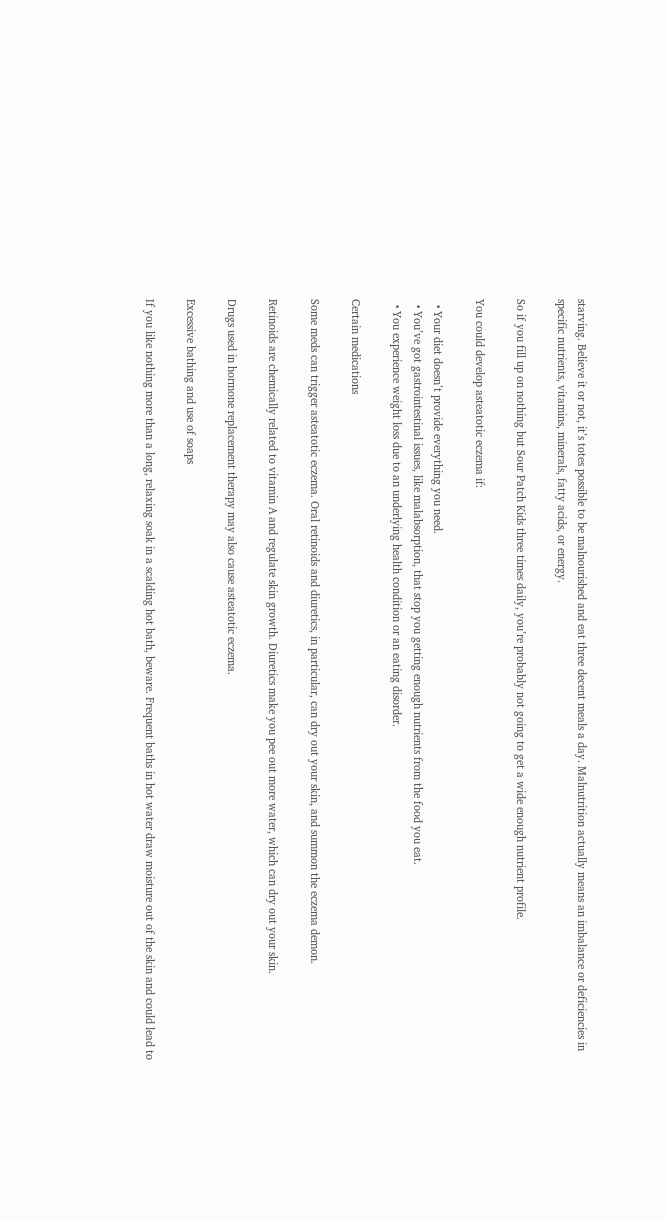starving. Believe it or not, it’s totes possible to be malnourished and eat three decent meals a day. Malnutrition actually means an imbalance or deficiencies in specific nutrients, vitamins, minerals, fatty acids, or energy.

So if you fill up on nothing but Sour Patch Kids three times daily, you’re probably not going to get a wide enough nutrient profile.

You could develop asteatotic eczema if:

  • Your diet doesn’t provide everything you need.
  • You’ve got gastrointestinal issues, like malabsorption, that stop you getting enough nutrients from the food you eat.
  • You experience weight loss due to an underlying health condition or an eating disorder.

Certain medications

Some meds can trigger asteatotic eczema. Oral retinoids and diuretics, in particular, can dry out your skin, and summon the eczema demon.

Retinoids are chemically related to vitamin A and regulate skin growth. Diuretics make you pee out more water, which can dry out your skin.

Drugs used in hormone replacement therapy may also cause asteatotic eczema.

Excessive bathing and use of soaps

If you like nothing more than a long, relaxing soak in a scalding hot bath, beware. Frequent baths in hot water draw moisture out of the skin and could lead to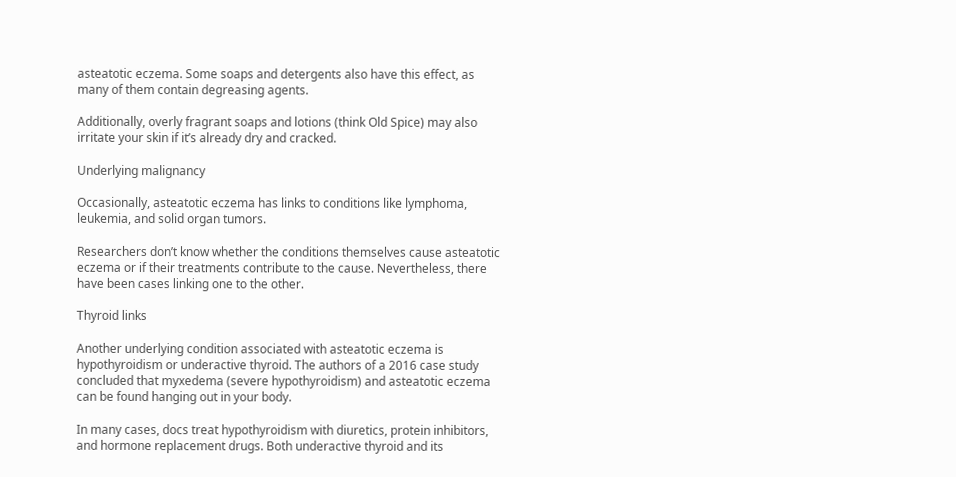asteatotic eczema. Some soaps and detergents also have this effect, as many of them contain degreasing agents.

Additionally, overly fragrant soaps and lotions (think Old Spice) may also irritate your skin if it’s already dry and cracked.

Underlying malignancy

Occasionally, asteatotic eczema has links to conditions like lymphoma, leukemia, and solid organ tumors.

Researchers don’t know whether the conditions themselves cause asteatotic eczema or if their treatments contribute to the cause. Nevertheless, there have been cases linking one to the other.

Thyroid links

Another underlying condition associated with asteatotic eczema is hypothyroidism or underactive thyroid. The authors of a 2016 case study concluded that myxedema (severe hypothyroidism) and asteatotic eczema can be found hanging out in your body.

In many cases, docs treat hypothyroidism with diuretics, protein inhibitors, and hormone replacement drugs. Both underactive thyroid and its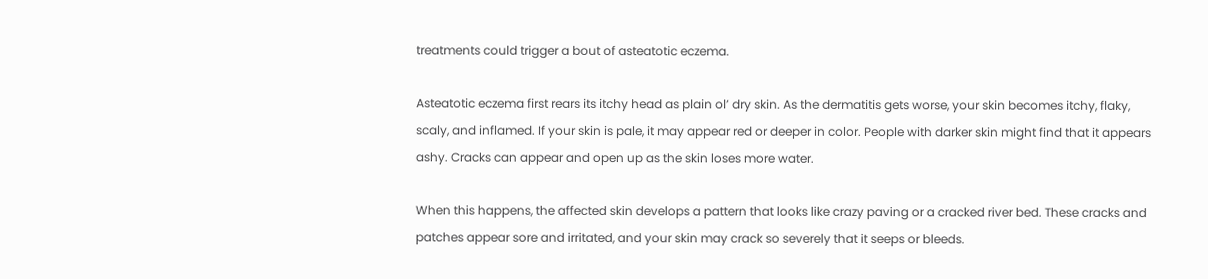treatments could trigger a bout of asteatotic eczema.

Asteatotic eczema first rears its itchy head as plain ol’ dry skin. As the dermatitis gets worse, your skin becomes itchy, flaky, scaly, and inflamed. If your skin is pale, it may appear red or deeper in color. People with darker skin might find that it appears ashy. Cracks can appear and open up as the skin loses more water.

When this happens, the affected skin develops a pattern that looks like crazy paving or a cracked river bed. These cracks and patches appear sore and irritated, and your skin may crack so severely that it seeps or bleeds.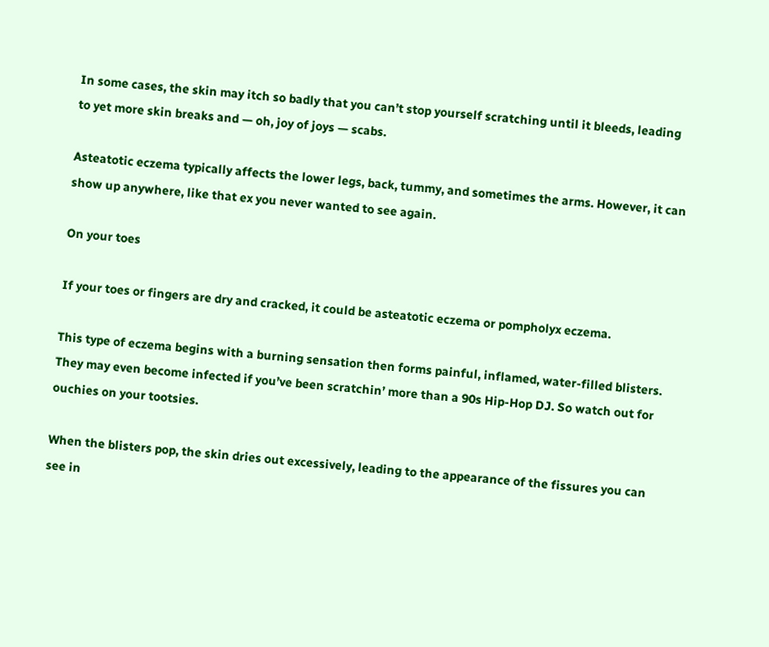In some cases, the skin may itch so badly that you can’t stop yourself scratching until it bleeds, leading to yet more skin breaks and — oh, joy of joys — scabs.

Asteatotic eczema typically affects the lower legs, back, tummy, and sometimes the arms. However, it can show up anywhere, like that ex you never wanted to see again.

On your toes

If your toes or fingers are dry and cracked, it could be asteatotic eczema or pompholyx eczema.

This type of eczema begins with a burning sensation then forms painful, inflamed, water-filled blisters. They may even become infected if you’ve been scratchin’ more than a 90s Hip-Hop DJ. So watch out for ouchies on your tootsies.

When the blisters pop, the skin dries out excessively, leading to the appearance of the fissures you can see in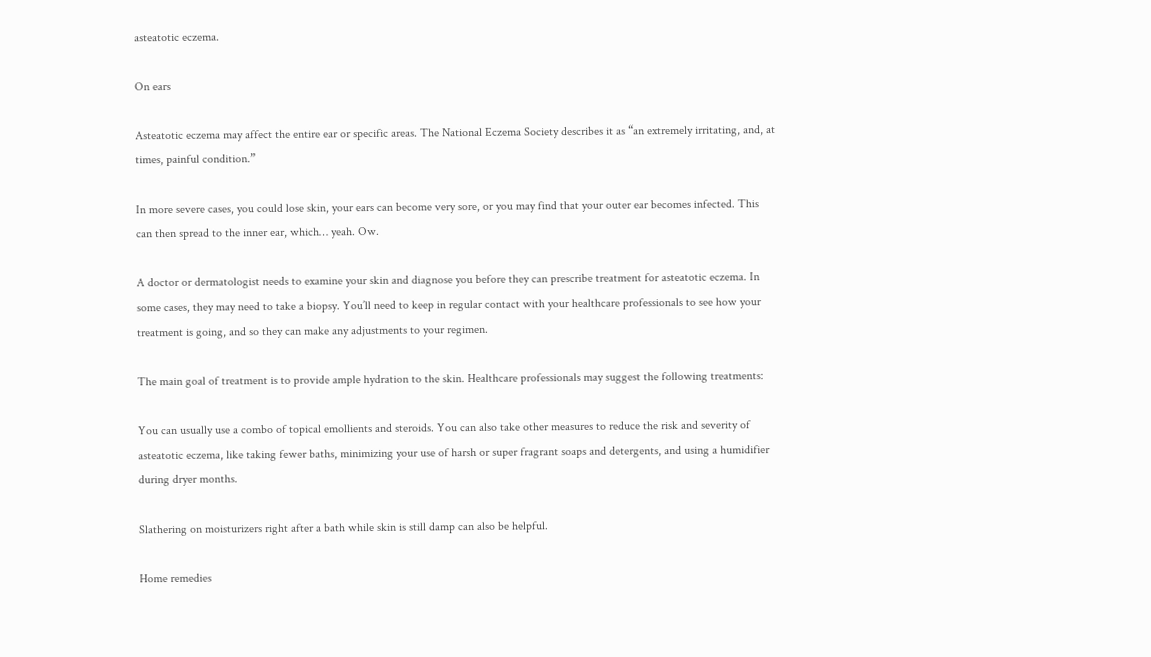asteatotic eczema.

On ears

Asteatotic eczema may affect the entire ear or specific areas. The National Eczema Society describes it as “an extremely irritating, and, at times, painful condition.”

In more severe cases, you could lose skin, your ears can become very sore, or you may find that your outer ear becomes infected. This can then spread to the inner ear, which… yeah. Ow.

A doctor or dermatologist needs to examine your skin and diagnose you before they can prescribe treatment for asteatotic eczema. In some cases, they may need to take a biopsy. You’ll need to keep in regular contact with your healthcare professionals to see how your treatment is going, and so they can make any adjustments to your regimen.

The main goal of treatment is to provide ample hydration to the skin. Healthcare professionals may suggest the following treatments:

You can usually use a combo of topical emollients and steroids. You can also take other measures to reduce the risk and severity of asteatotic eczema, like taking fewer baths, minimizing your use of harsh or super fragrant soaps and detergents, and using a humidifier during dryer months.

Slathering on moisturizers right after a bath while skin is still damp can also be helpful.

Home remedies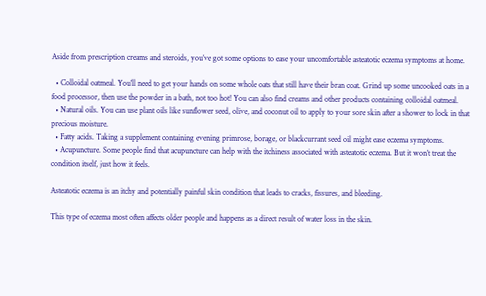Aside from prescription creams and steroids, you’ve got some options to ease your uncomfortable asteatotic eczema symptoms at home.

  • Colloidal oatmeal. You’ll need to get your hands on some whole oats that still have their bran coat. Grind up some uncooked oats in a food processor, then use the powder in a bath, not too hot! You can also find creams and other products containing colloidal oatmeal.
  • Natural oils. You can use plant oils like sunflower seed, olive, and coconut oil to apply to your sore skin after a shower to lock in that precious moisture.
  • Fatty acids. Taking a supplement containing evening primrose, borage, or blackcurrant seed oil might ease eczema symptoms.
  • Acupuncture. Some people find that acupuncture can help with the itchiness associated with asteatotic eczema. But it won’t treat the condition itself, just how it feels.

Asteatotic eczema is an itchy and potentially painful skin condition that leads to cracks, fissures, and bleeding.

This type of eczema most often affects older people and happens as a direct result of water loss in the skin.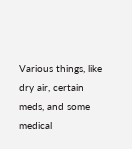Various things, like dry air, certain meds, and some medical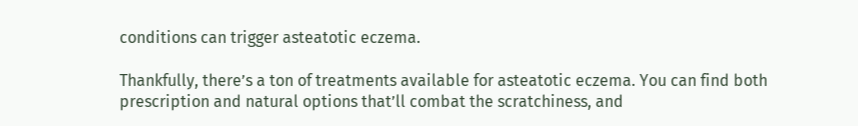conditions can trigger asteatotic eczema.

Thankfully, there’s a ton of treatments available for asteatotic eczema. You can find both prescription and natural options that’ll combat the scratchiness, and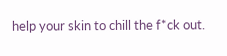help your skin to chill the f*ck out.